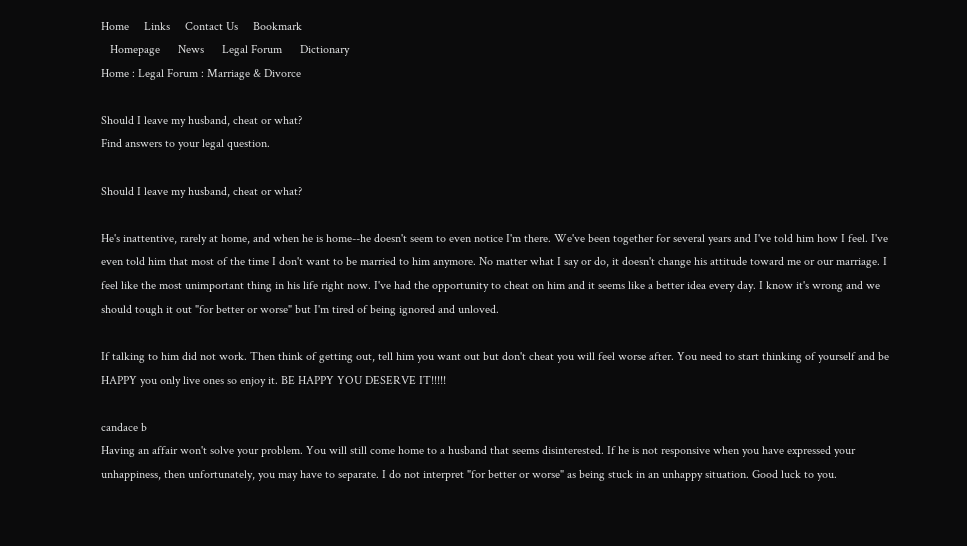Home     Links     Contact Us     Bookmark
   Homepage      News      Legal Forum      Dictionary
Home : Legal Forum : Marriage & Divorce

Should I leave my husband, cheat or what?
Find answers to your legal question.

Should I leave my husband, cheat or what?

He's inattentive, rarely at home, and when he is home--he doesn't seem to even notice I'm there. We've been together for several years and I've told him how I feel. I've even told him that most of the time I don't want to be married to him anymore. No matter what I say or do, it doesn't change his attitude toward me or our marriage. I feel like the most unimportant thing in his life right now. I've had the opportunity to cheat on him and it seems like a better idea every day. I know it's wrong and we should tough it out "for better or worse" but I'm tired of being ignored and unloved.

If talking to him did not work. Then think of getting out, tell him you want out but don't cheat you will feel worse after. You need to start thinking of yourself and be HAPPY you only live ones so enjoy it. BE HAPPY YOU DESERVE IT!!!!!

candace b
Having an affair won't solve your problem. You will still come home to a husband that seems disinterested. If he is not responsive when you have expressed your unhappiness, then unfortunately, you may have to separate. I do not interpret "for better or worse" as being stuck in an unhappy situation. Good luck to you.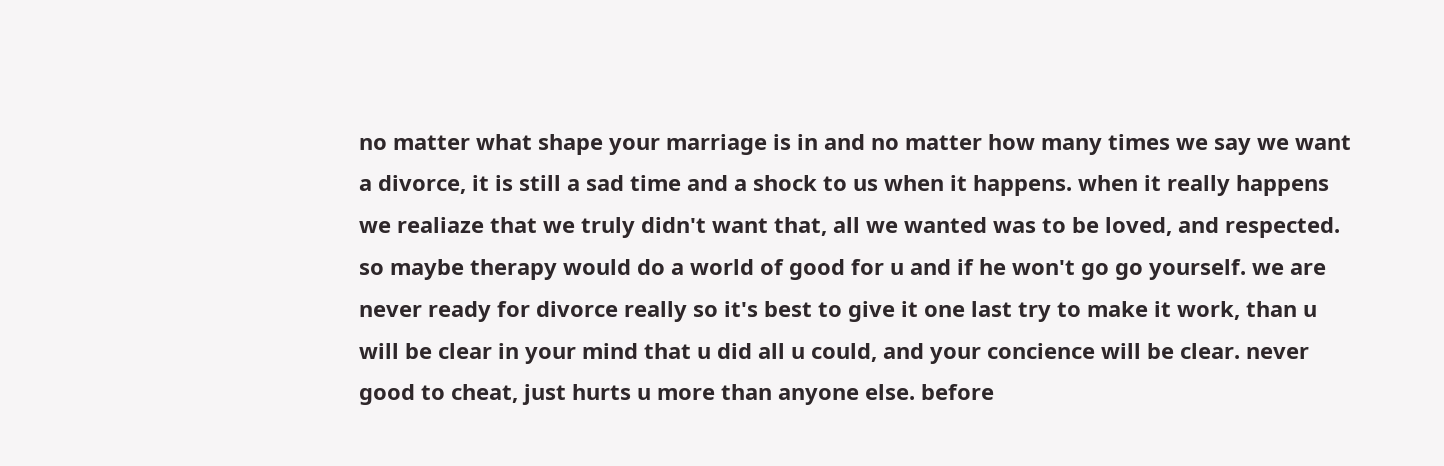no matter what shape your marriage is in and no matter how many times we say we want a divorce, it is still a sad time and a shock to us when it happens. when it really happens we realiaze that we truly didn't want that, all we wanted was to be loved, and respected. so maybe therapy would do a world of good for u and if he won't go go yourself. we are never ready for divorce really so it's best to give it one last try to make it work, than u will be clear in your mind that u did all u could, and your concience will be clear. never good to cheat, just hurts u more than anyone else. before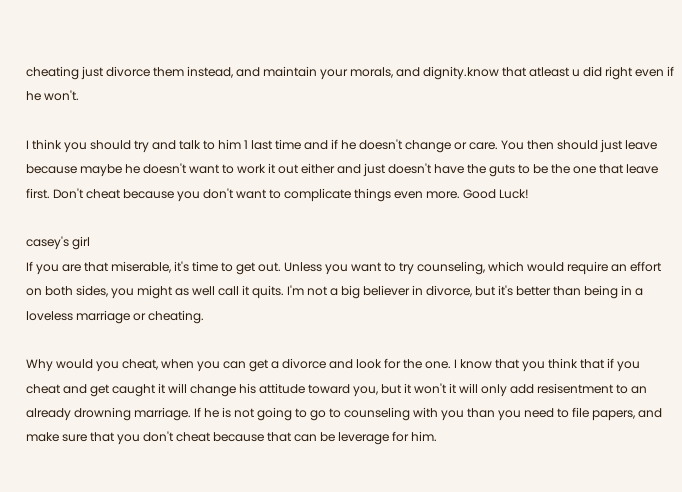cheating just divorce them instead, and maintain your morals, and dignity.know that atleast u did right even if he won't.

I think you should try and talk to him 1 last time and if he doesn't change or care. You then should just leave because maybe he doesn't want to work it out either and just doesn't have the guts to be the one that leave first. Don't cheat because you don't want to complicate things even more. Good Luck!

casey's girl
If you are that miserable, it's time to get out. Unless you want to try counseling, which would require an effort on both sides, you might as well call it quits. I'm not a big believer in divorce, but it's better than being in a loveless marriage or cheating.

Why would you cheat, when you can get a divorce and look for the one. I know that you think that if you cheat and get caught it will change his attitude toward you, but it won't it will only add resisentment to an already drowning marriage. If he is not going to go to counseling with you than you need to file papers, and make sure that you don't cheat because that can be leverage for him.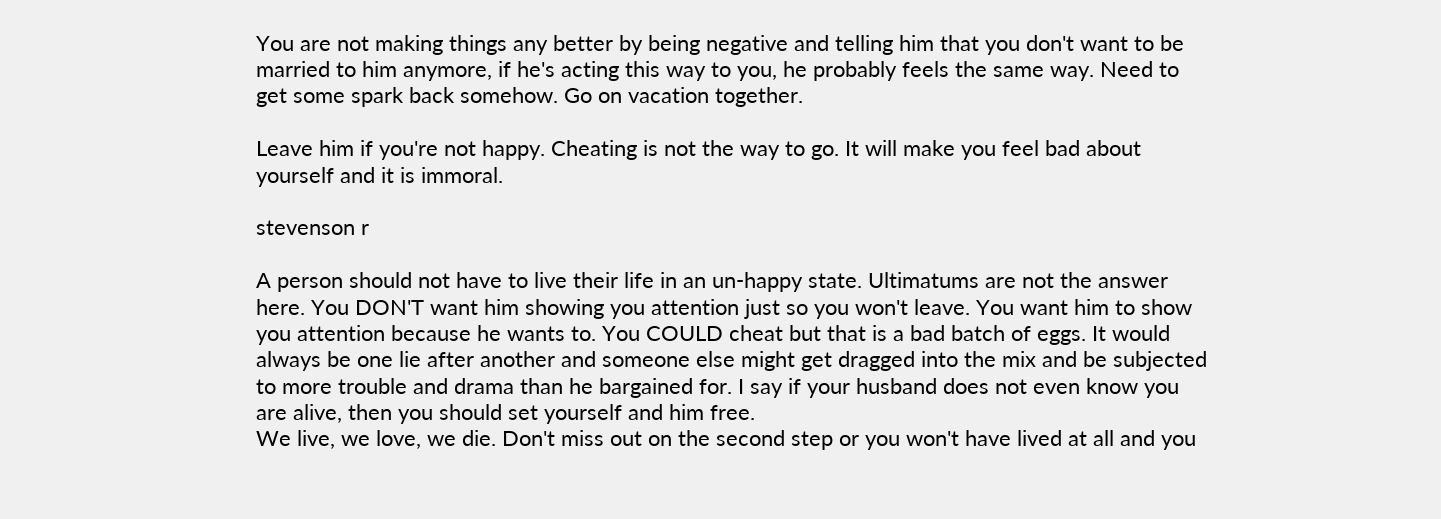You are not making things any better by being negative and telling him that you don't want to be married to him anymore, if he's acting this way to you, he probably feels the same way. Need to get some spark back somehow. Go on vacation together.

Leave him if you're not happy. Cheating is not the way to go. It will make you feel bad about yourself and it is immoral.

stevenson r

A person should not have to live their life in an un-happy state. Ultimatums are not the answer here. You DON'T want him showing you attention just so you won't leave. You want him to show you attention because he wants to. You COULD cheat but that is a bad batch of eggs. It would always be one lie after another and someone else might get dragged into the mix and be subjected to more trouble and drama than he bargained for. I say if your husband does not even know you are alive, then you should set yourself and him free.
We live, we love, we die. Don't miss out on the second step or you won't have lived at all and you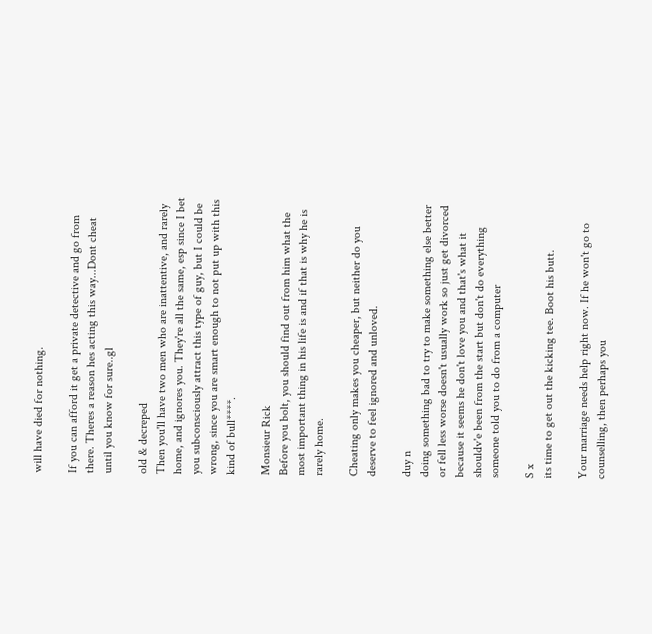will have died for nothing.

If you can afford it get a private detective and go from there. Theres a reason hes acting this way...Dont cheat until you know for sure..gl

old & decreped
Then you'll have two men who are inattentive, and rarely home, and ignores you. They're all the same, esp since I bet you subconsciously attract this type of guy, but I could be wrong, since you are smart enough to not put up with this kind of bull****.

Monsieur Rick
Before you bolt, you should find out from him what the most important thing in his life is and if that is why he is rarely home.

Cheating only makes you cheaper, but neither do you deserve to feel ignored and unloved.

duy n
doing something bad to try to make something else better or fell less worse doesn't usually work so just get divorced because it seems he don't love you and that's what it shouldv'e been from the start but don't do everything someone told you to do from a computer

S x
its time to get out the kicking tee. Boot his butt.

Your marriage needs help right now. If he won't go to counselling, then perhaps you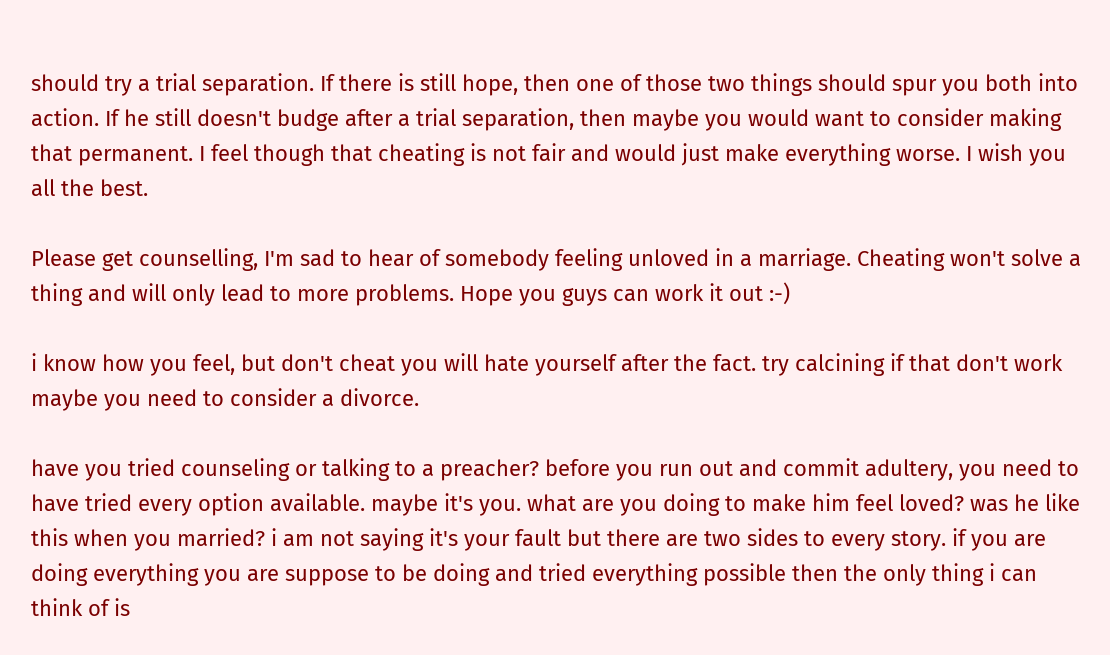should try a trial separation. If there is still hope, then one of those two things should spur you both into action. If he still doesn't budge after a trial separation, then maybe you would want to consider making that permanent. I feel though that cheating is not fair and would just make everything worse. I wish you all the best.

Please get counselling, I'm sad to hear of somebody feeling unloved in a marriage. Cheating won't solve a thing and will only lead to more problems. Hope you guys can work it out :-)

i know how you feel, but don't cheat you will hate yourself after the fact. try calcining if that don't work maybe you need to consider a divorce.

have you tried counseling or talking to a preacher? before you run out and commit adultery, you need to have tried every option available. maybe it's you. what are you doing to make him feel loved? was he like this when you married? i am not saying it's your fault but there are two sides to every story. if you are doing everything you are suppose to be doing and tried everything possible then the only thing i can think of is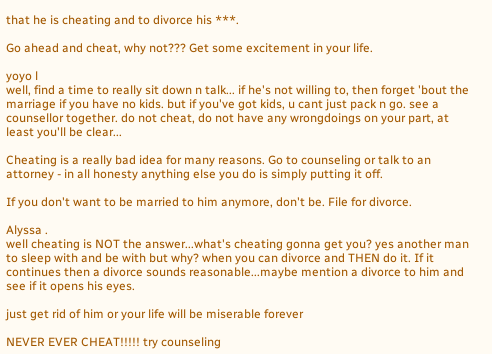that he is cheating and to divorce his ***.

Go ahead and cheat, why not??? Get some excitement in your life.

yoyo l
well, find a time to really sit down n talk... if he's not willing to, then forget 'bout the marriage if you have no kids. but if you've got kids, u cant just pack n go. see a counsellor together. do not cheat, do not have any wrongdoings on your part, at least you'll be clear...

Cheating is a really bad idea for many reasons. Go to counseling or talk to an attorney - in all honesty anything else you do is simply putting it off.

If you don't want to be married to him anymore, don't be. File for divorce.

Alyssa .
well cheating is NOT the answer...what's cheating gonna get you? yes another man to sleep with and be with but why? when you can divorce and THEN do it. If it continues then a divorce sounds reasonable...maybe mention a divorce to him and see if it opens his eyes.

just get rid of him or your life will be miserable forever

NEVER EVER CHEAT!!!!! try counseling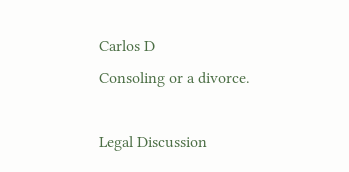Carlos D
Consoling or a divorce.

Legal Discussion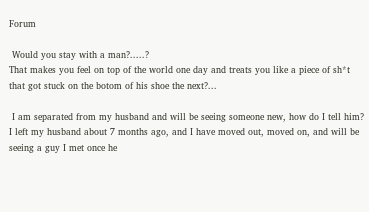Forum

 Would you stay with a man?.....?
That makes you feel on top of the world one day and treats you like a piece of sh*t that got stuck on the botom of his shoe the next?...

 I am separated from my husband and will be seeing someone new, how do I tell him?
I left my husband about 7 months ago, and I have moved out, moved on, and will be seeing a guy I met once he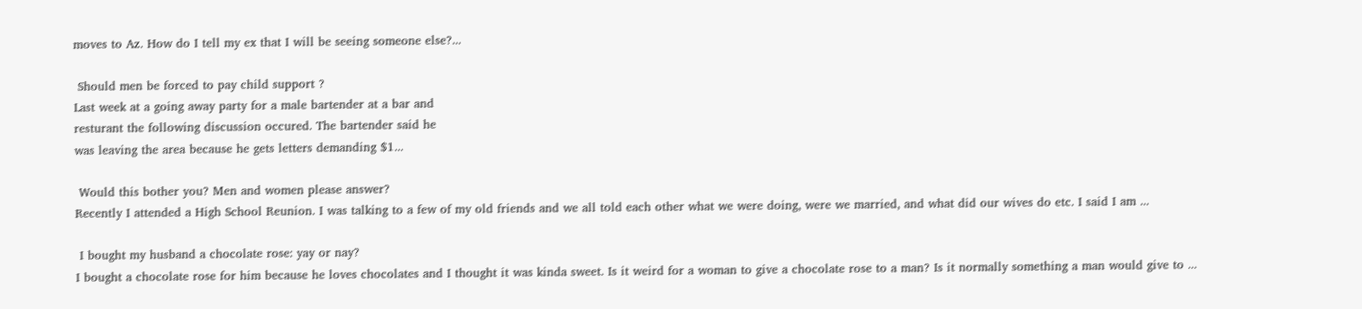moves to Az. How do I tell my ex that I will be seeing someone else?...

 Should men be forced to pay child support ?
Last week at a going away party for a male bartender at a bar and
resturant the following discussion occured. The bartender said he
was leaving the area because he gets letters demanding $1...

 Would this bother you? Men and women please answer?
Recently I attended a High School Reunion. I was talking to a few of my old friends and we all told each other what we were doing, were we married, and what did our wives do etc. I said I am ...

 I bought my husband a chocolate rose: yay or nay?
I bought a chocolate rose for him because he loves chocolates and I thought it was kinda sweet. Is it weird for a woman to give a chocolate rose to a man? Is it normally something a man would give to ...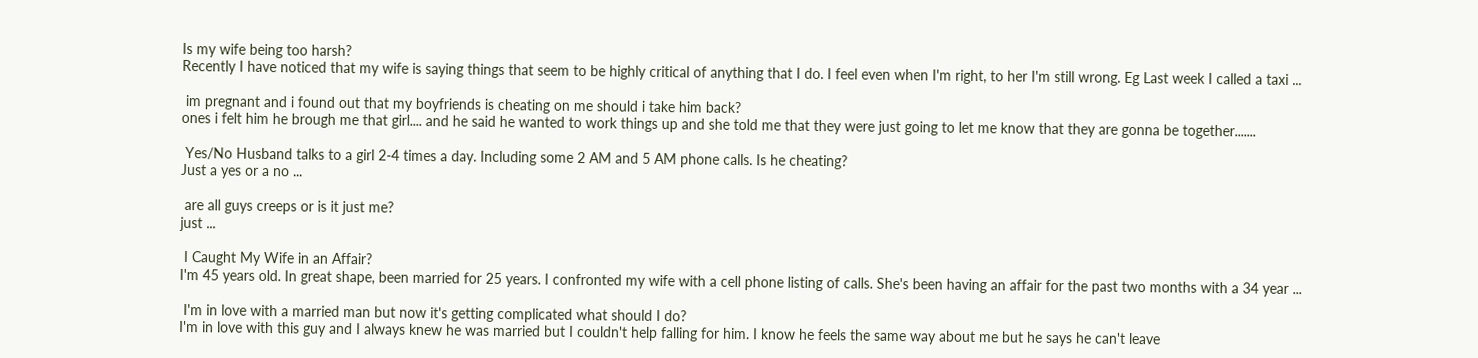Is my wife being too harsh?
Recently I have noticed that my wife is saying things that seem to be highly critical of anything that I do. I feel even when I'm right, to her I'm still wrong. Eg Last week I called a taxi ...

 im pregnant and i found out that my boyfriends is cheating on me should i take him back?
ones i felt him he brough me that girl.... and he said he wanted to work things up and she told me that they were just going to let me know that they are gonna be together.......

 Yes/No Husband talks to a girl 2-4 times a day. Including some 2 AM and 5 AM phone calls. Is he cheating?
Just a yes or a no ...

 are all guys creeps or is it just me?
just ...

 I Caught My Wife in an Affair?
I'm 45 years old. In great shape, been married for 25 years. I confronted my wife with a cell phone listing of calls. She's been having an affair for the past two months with a 34 year ...

 I'm in love with a married man but now it's getting complicated what should I do?
I'm in love with this guy and I always knew he was married but I couldn't help falling for him. I know he feels the same way about me but he says he can't leave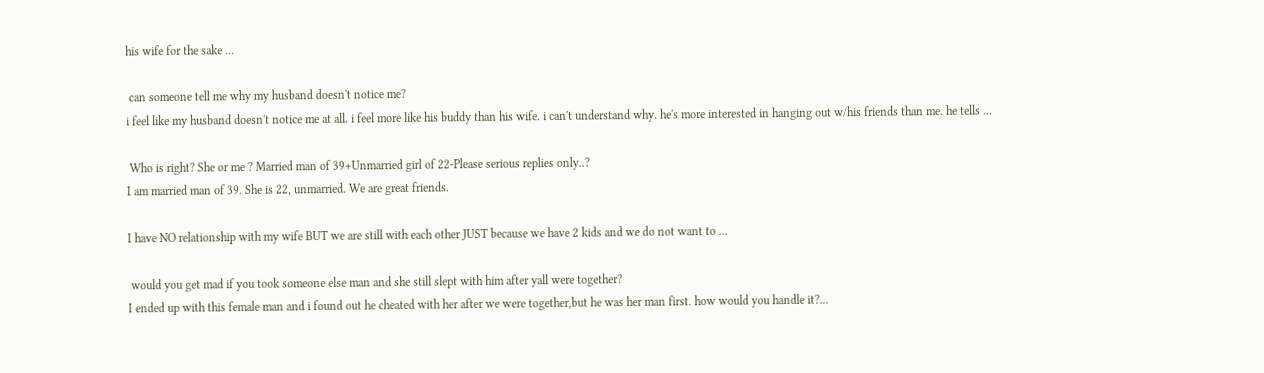his wife for the sake ...

 can someone tell me why my husband doesn't notice me?
i feel like my husband doesn't notice me at all. i feel more like his buddy than his wife. i can't understand why. he's more interested in hanging out w/his friends than me. he tells ...

 Who is right? She or me ? Married man of 39+Unmarried girl of 22-Please serious replies only..?
I am married man of 39. She is 22, unmarried. We are great friends.

I have NO relationship with my wife BUT we are still with each other JUST because we have 2 kids and we do not want to ...

 would you get mad if you took someone else man and she still slept with him after yall were together?
I ended up with this female man and i found out he cheated with her after we were together,but he was her man first. how would you handle it?...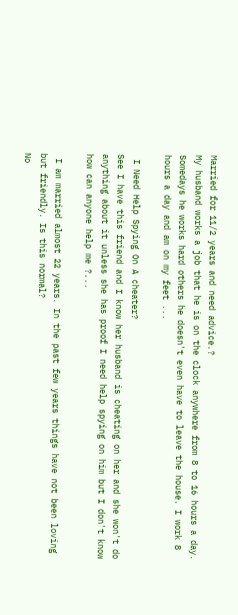Married for 11/2 years and need advice.?
My husband works a job that he is on the clock anywhere from 8 to 16 hours a day. Somedays he works hard others he doesn't even have to leave the house. I work 8 hours a day and am on my feet ...

 I Need Help Spying On A cheater?
See I have this friend and I know her husband is cheating on her and she won't do anything about it unless she has proof I need help spying on him but I don't know how can anyone help me ?...

 I am married almost 22 years. In the past few years things have not been loving but friendly. Is this normal?
No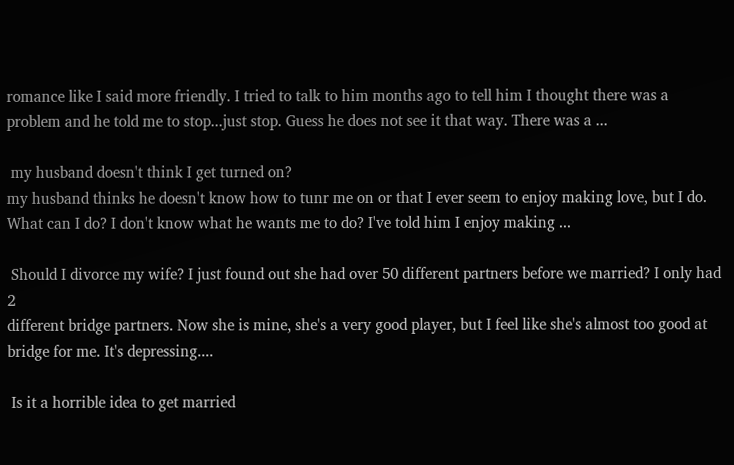romance like I said more friendly. I tried to talk to him months ago to tell him I thought there was a problem and he told me to stop...just stop. Guess he does not see it that way. There was a ...

 my husband doesn't think I get turned on?
my husband thinks he doesn't know how to tunr me on or that I ever seem to enjoy making love, but I do. What can I do? I don't know what he wants me to do? I've told him I enjoy making ...

 Should I divorce my wife? I just found out she had over 50 different partners before we married? I only had 2
different bridge partners. Now she is mine, she's a very good player, but I feel like she's almost too good at bridge for me. It's depressing....

 Is it a horrible idea to get married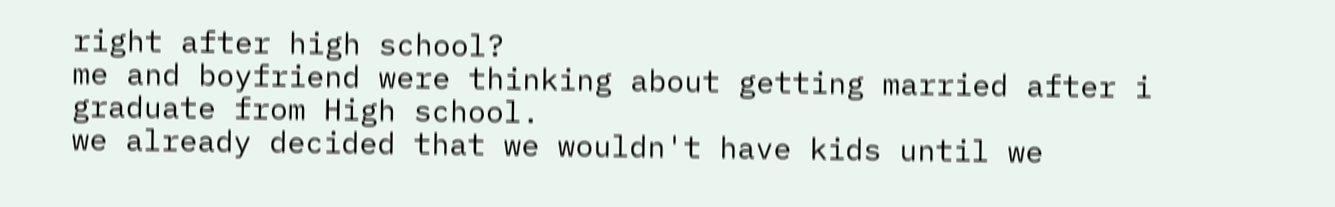right after high school?
me and boyfriend were thinking about getting married after i graduate from High school.
we already decided that we wouldn't have kids until we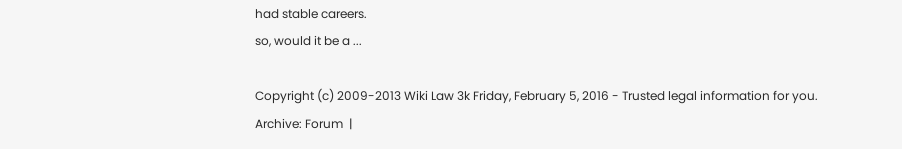had stable careers.
so, would it be a ...

Copyright (c) 2009-2013 Wiki Law 3k Friday, February 5, 2016 - Trusted legal information for you.
Archive: Forum  |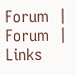Forum  |  Forum  |  Links